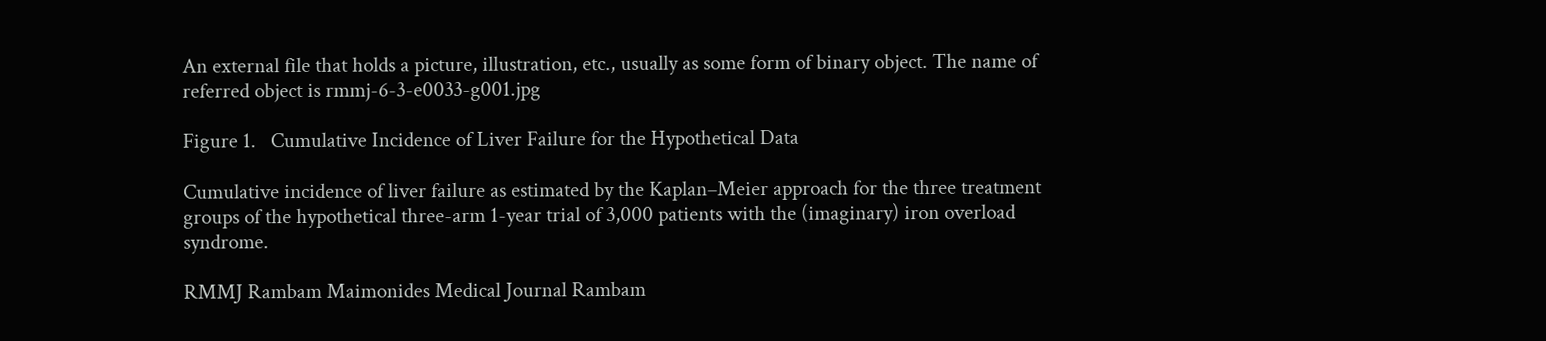An external file that holds a picture, illustration, etc., usually as some form of binary object. The name of referred object is rmmj-6-3-e0033-g001.jpg

Figure 1.   Cumulative Incidence of Liver Failure for the Hypothetical Data

Cumulative incidence of liver failure as estimated by the Kaplan–Meier approach for the three treatment groups of the hypothetical three-arm 1-year trial of 3,000 patients with the (imaginary) iron overload syndrome.

RMMJ Rambam Maimonides Medical Journal Rambam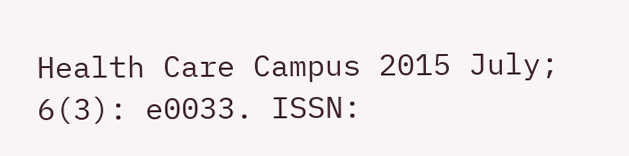Health Care Campus 2015 July; 6(3): e0033. ISSN: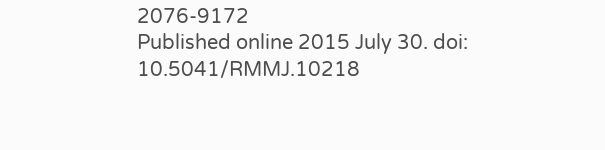2076-9172
Published online 2015 July 30. doi: 10.5041/RMMJ.10218